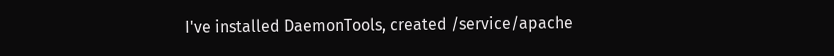I've installed DaemonTools, created /service/apache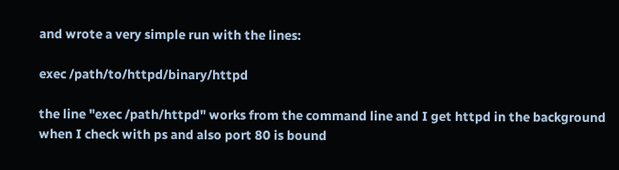and wrote a very simple run with the lines:

exec /path/to/httpd/binary/httpd

the line "exec /path/httpd" works from the command line and I get httpd in the background when I check with ps and also port 80 is bound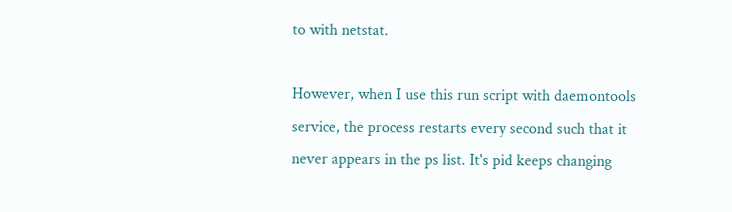to with netstat.

However, when I use this run script with daemontools service, the process restarts every second such that it never appears in the ps list. It's pid keeps changing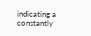indicating a constantly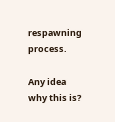respawning process.

Any idea why this is?